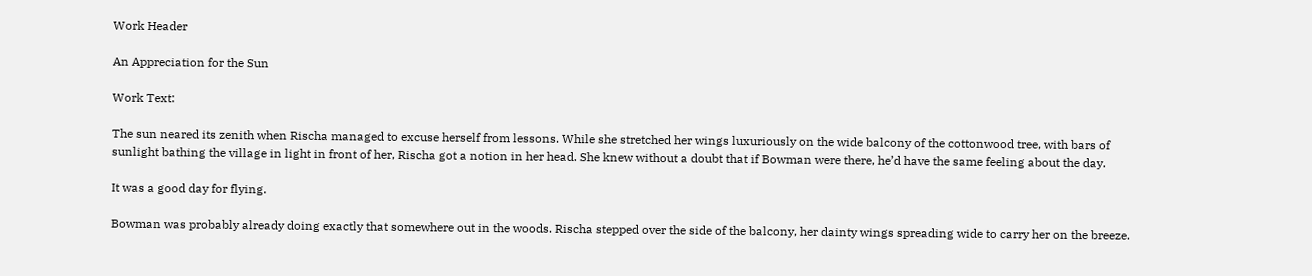Work Header

An Appreciation for the Sun

Work Text:

The sun neared its zenith when Rischa managed to excuse herself from lessons. While she stretched her wings luxuriously on the wide balcony of the cottonwood tree, with bars of sunlight bathing the village in light in front of her, Rischa got a notion in her head. She knew without a doubt that if Bowman were there, he’d have the same feeling about the day.

It was a good day for flying.

Bowman was probably already doing exactly that somewhere out in the woods. Rischa stepped over the side of the balcony, her dainty wings spreading wide to carry her on the breeze.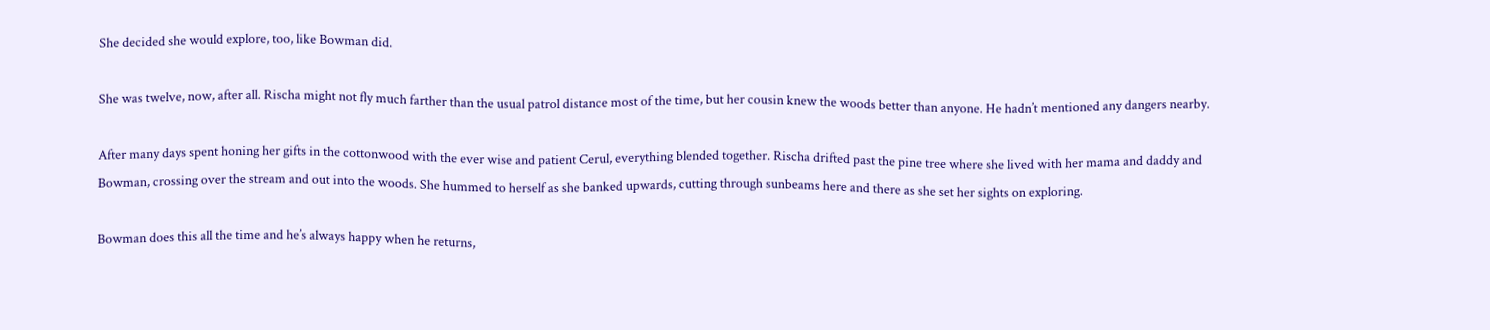She decided she would explore, too, like Bowman did.

She was twelve, now, after all. Rischa might not fly much farther than the usual patrol distance most of the time, but her cousin knew the woods better than anyone. He hadn’t mentioned any dangers nearby.

After many days spent honing her gifts in the cottonwood with the ever wise and patient Cerul, everything blended together. Rischa drifted past the pine tree where she lived with her mama and daddy and Bowman, crossing over the stream and out into the woods. She hummed to herself as she banked upwards, cutting through sunbeams here and there as she set her sights on exploring.

Bowman does this all the time and he’s always happy when he returns,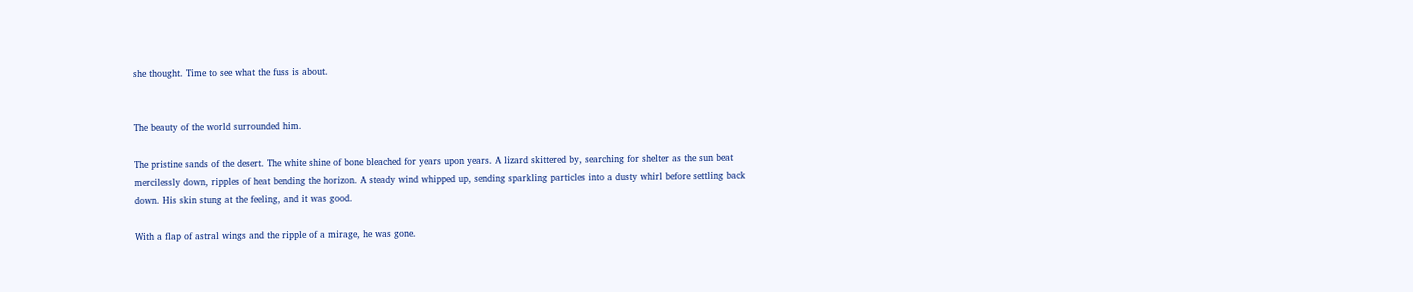she thought. Time to see what the fuss is about.


The beauty of the world surrounded him.

The pristine sands of the desert. The white shine of bone bleached for years upon years. A lizard skittered by, searching for shelter as the sun beat mercilessly down, ripples of heat bending the horizon. A steady wind whipped up, sending sparkling particles into a dusty whirl before settling back down. His skin stung at the feeling, and it was good.

With a flap of astral wings and the ripple of a mirage, he was gone.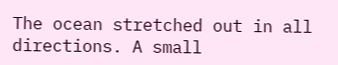The ocean stretched out in all directions. A small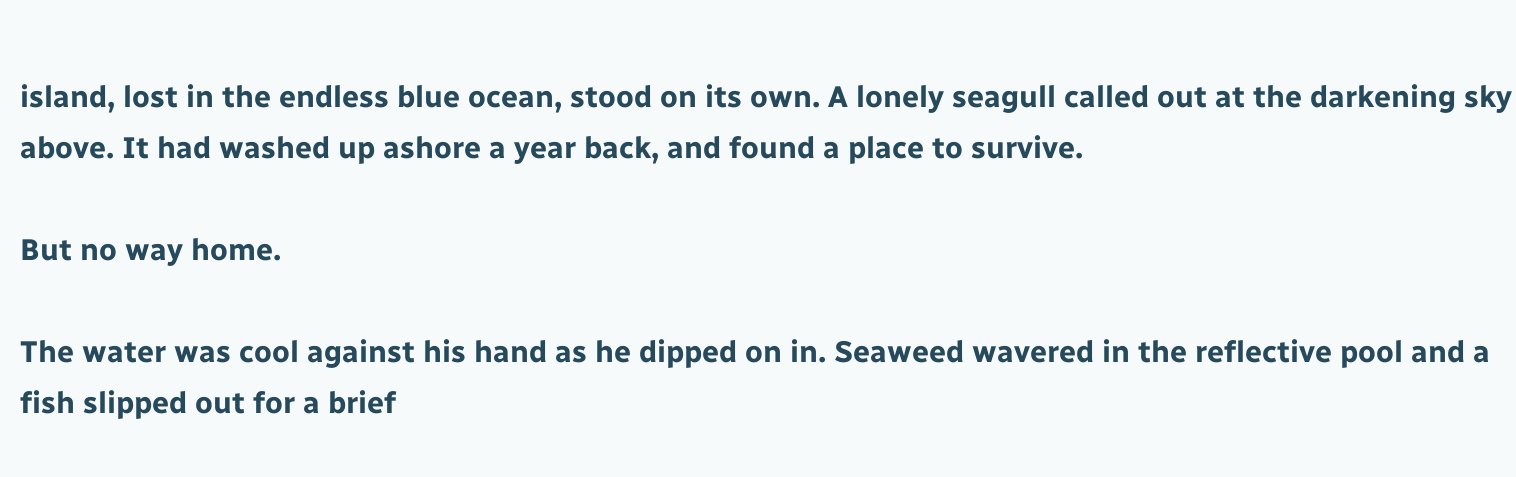island, lost in the endless blue ocean, stood on its own. A lonely seagull called out at the darkening sky above. It had washed up ashore a year back, and found a place to survive.

But no way home.

The water was cool against his hand as he dipped on in. Seaweed wavered in the reflective pool and a fish slipped out for a brief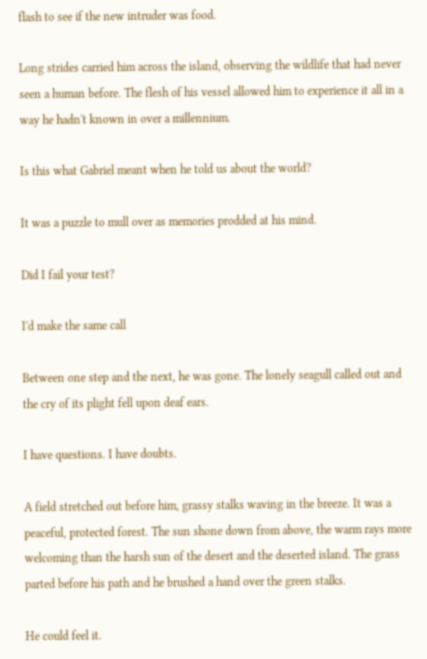flash to see if the new intruder was food.

Long strides carried him across the island, observing the wildlife that had never seen a human before. The flesh of his vessel allowed him to experience it all in a way he hadn't known in over a millennium.

Is this what Gabriel meant when he told us about the world?

It was a puzzle to mull over as memories prodded at his mind.

Did I fail your test?

I'd make the same call

Between one step and the next, he was gone. The lonely seagull called out and the cry of its plight fell upon deaf ears.

I have questions. I have doubts.

A field stretched out before him, grassy stalks waving in the breeze. It was a peaceful, protected forest. The sun shone down from above, the warm rays more welcoming than the harsh sun of the desert and the deserted island. The grass parted before his path and he brushed a hand over the green stalks.

He could feel it.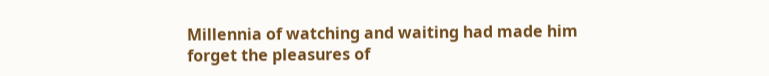Millennia of watching and waiting had made him forget the pleasures of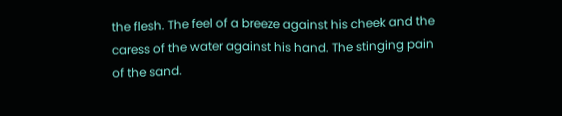the flesh. The feel of a breeze against his cheek and the caress of the water against his hand. The stinging pain of the sand.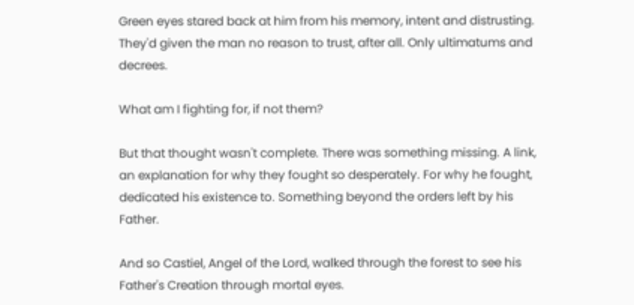Green eyes stared back at him from his memory, intent and distrusting. They'd given the man no reason to trust, after all. Only ultimatums and decrees.

What am I fighting for, if not them?

But that thought wasn't complete. There was something missing. A link, an explanation for why they fought so desperately. For why he fought, dedicated his existence to. Something beyond the orders left by his Father.

And so Castiel, Angel of the Lord, walked through the forest to see his Father's Creation through mortal eyes.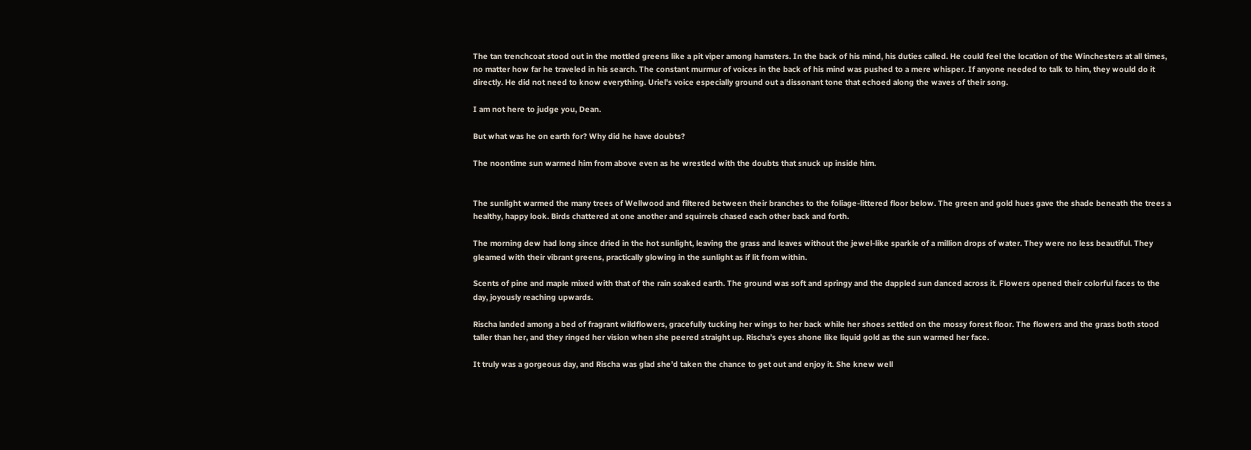The tan trenchcoat stood out in the mottled greens like a pit viper among hamsters. In the back of his mind, his duties called. He could feel the location of the Winchesters at all times, no matter how far he traveled in his search. The constant murmur of voices in the back of his mind was pushed to a mere whisper. If anyone needed to talk to him, they would do it directly. He did not need to know everything. Uriel's voice especially ground out a dissonant tone that echoed along the waves of their song.

I am not here to judge you, Dean.

But what was he on earth for? Why did he have doubts?

The noontime sun warmed him from above even as he wrestled with the doubts that snuck up inside him.


The sunlight warmed the many trees of Wellwood and filtered between their branches to the foliage-littered floor below. The green and gold hues gave the shade beneath the trees a healthy, happy look. Birds chattered at one another and squirrels chased each other back and forth.

The morning dew had long since dried in the hot sunlight, leaving the grass and leaves without the jewel-like sparkle of a million drops of water. They were no less beautiful. They gleamed with their vibrant greens, practically glowing in the sunlight as if lit from within.

Scents of pine and maple mixed with that of the rain soaked earth. The ground was soft and springy and the dappled sun danced across it. Flowers opened their colorful faces to the day, joyously reaching upwards.

Rischa landed among a bed of fragrant wildflowers, gracefully tucking her wings to her back while her shoes settled on the mossy forest floor. The flowers and the grass both stood taller than her, and they ringed her vision when she peered straight up. Rischa’s eyes shone like liquid gold as the sun warmed her face.

It truly was a gorgeous day, and Rischa was glad she’d taken the chance to get out and enjoy it. She knew well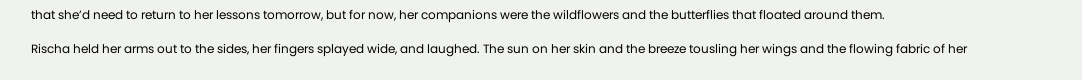that she’d need to return to her lessons tomorrow, but for now, her companions were the wildflowers and the butterflies that floated around them.

Rischa held her arms out to the sides, her fingers splayed wide, and laughed. The sun on her skin and the breeze tousling her wings and the flowing fabric of her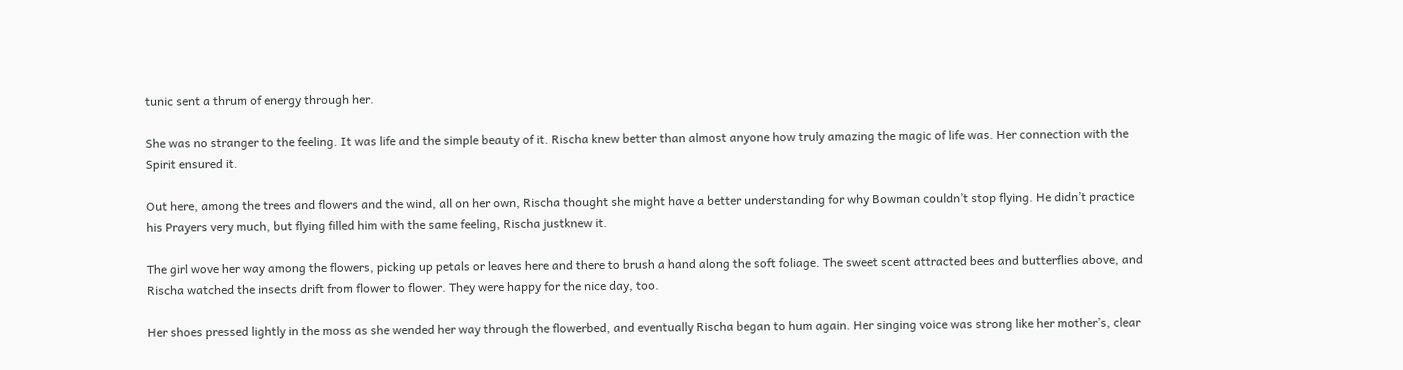tunic sent a thrum of energy through her.

She was no stranger to the feeling. It was life and the simple beauty of it. Rischa knew better than almost anyone how truly amazing the magic of life was. Her connection with the Spirit ensured it.

Out here, among the trees and flowers and the wind, all on her own, Rischa thought she might have a better understanding for why Bowman couldn’t stop flying. He didn’t practice his Prayers very much, but flying filled him with the same feeling, Rischa justknew it.

The girl wove her way among the flowers, picking up petals or leaves here and there to brush a hand along the soft foliage. The sweet scent attracted bees and butterflies above, and Rischa watched the insects drift from flower to flower. They were happy for the nice day, too.

Her shoes pressed lightly in the moss as she wended her way through the flowerbed, and eventually Rischa began to hum again. Her singing voice was strong like her mother’s, clear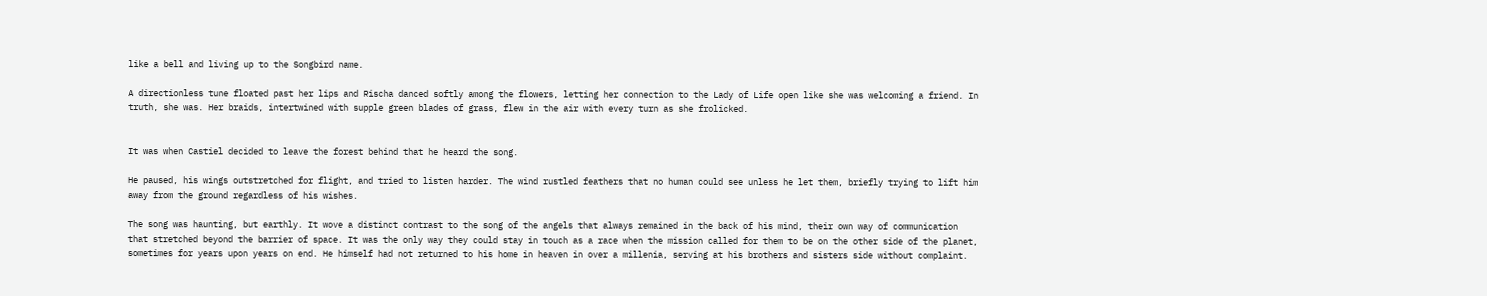like a bell and living up to the Songbird name.

A directionless tune floated past her lips and Rischa danced softly among the flowers, letting her connection to the Lady of Life open like she was welcoming a friend. In truth, she was. Her braids, intertwined with supple green blades of grass, flew in the air with every turn as she frolicked.


It was when Castiel decided to leave the forest behind that he heard the song.

He paused, his wings outstretched for flight, and tried to listen harder. The wind rustled feathers that no human could see unless he let them, briefly trying to lift him away from the ground regardless of his wishes.

The song was haunting, but earthly. It wove a distinct contrast to the song of the angels that always remained in the back of his mind, their own way of communication that stretched beyond the barrier of space. It was the only way they could stay in touch as a race when the mission called for them to be on the other side of the planet, sometimes for years upon years on end. He himself had not returned to his home in heaven in over a millenia, serving at his brothers and sisters side without complaint.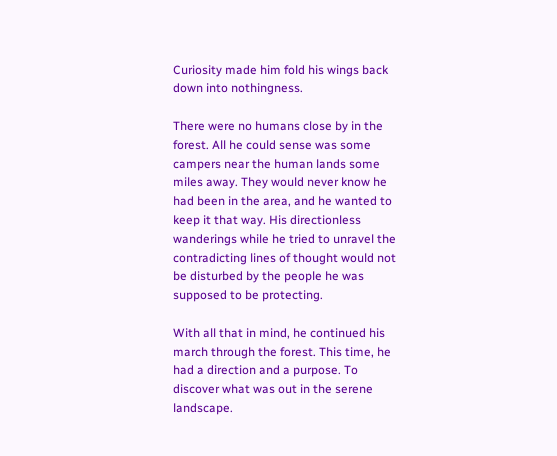Curiosity made him fold his wings back down into nothingness.

There were no humans close by in the forest. All he could sense was some campers near the human lands some miles away. They would never know he had been in the area, and he wanted to keep it that way. His directionless wanderings while he tried to unravel the contradicting lines of thought would not be disturbed by the people he was supposed to be protecting.

With all that in mind, he continued his march through the forest. This time, he had a direction and a purpose. To discover what was out in the serene landscape.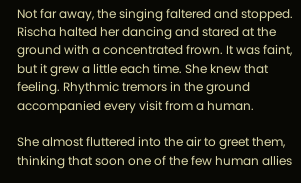Not far away, the singing faltered and stopped. Rischa halted her dancing and stared at the ground with a concentrated frown. It was faint, but it grew a little each time. She knew that feeling. Rhythmic tremors in the ground accompanied every visit from a human.

She almost fluttered into the air to greet them, thinking that soon one of the few human allies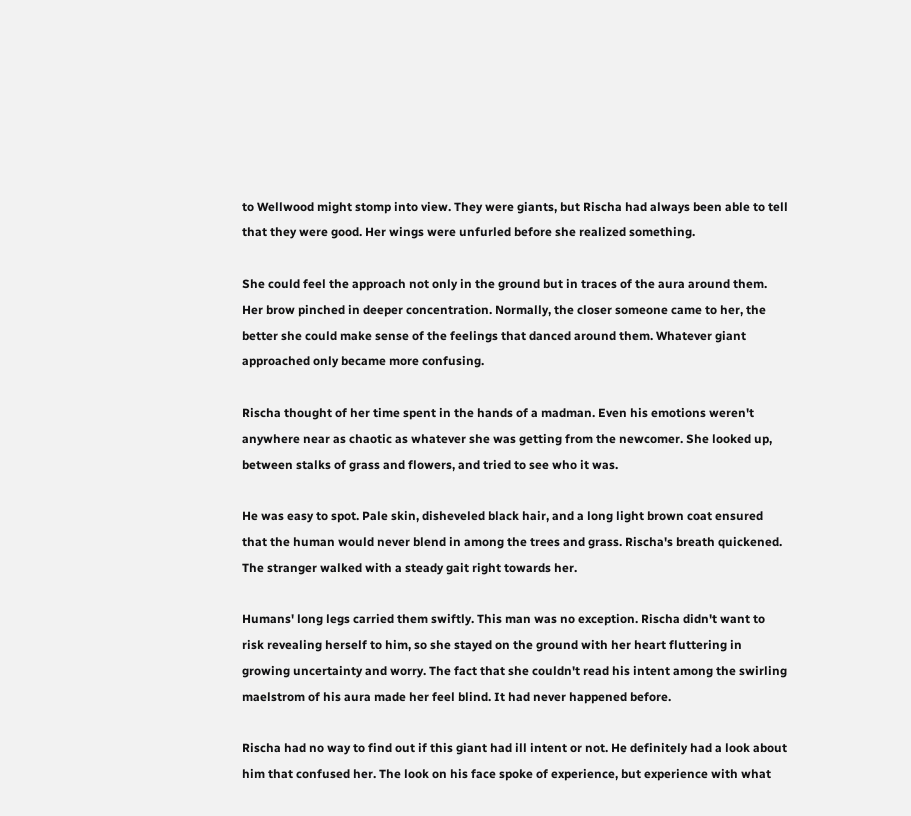to Wellwood might stomp into view. They were giants, but Rischa had always been able to tell that they were good. Her wings were unfurled before she realized something.

She could feel the approach not only in the ground but in traces of the aura around them. Her brow pinched in deeper concentration. Normally, the closer someone came to her, the better she could make sense of the feelings that danced around them. Whatever giant approached only became more confusing.

Rischa thought of her time spent in the hands of a madman. Even his emotions weren't anywhere near as chaotic as whatever she was getting from the newcomer. She looked up, between stalks of grass and flowers, and tried to see who it was.

He was easy to spot. Pale skin, disheveled black hair, and a long light brown coat ensured that the human would never blend in among the trees and grass. Rischa's breath quickened. The stranger walked with a steady gait right towards her.

Humans' long legs carried them swiftly. This man was no exception. Rischa didn't want to risk revealing herself to him, so she stayed on the ground with her heart fluttering in growing uncertainty and worry. The fact that she couldn't read his intent among the swirling maelstrom of his aura made her feel blind. It had never happened before.

Rischa had no way to find out if this giant had ill intent or not. He definitely had a look about him that confused her. The look on his face spoke of experience, but experience with what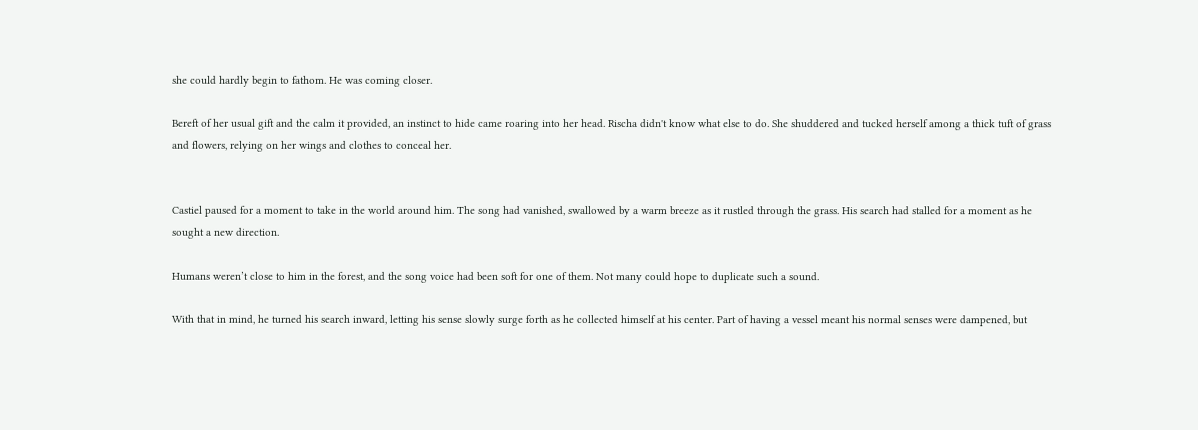she could hardly begin to fathom. He was coming closer.

Bereft of her usual gift and the calm it provided, an instinct to hide came roaring into her head. Rischa didn't know what else to do. She shuddered and tucked herself among a thick tuft of grass and flowers, relying on her wings and clothes to conceal her.


Castiel paused for a moment to take in the world around him. The song had vanished, swallowed by a warm breeze as it rustled through the grass. His search had stalled for a moment as he sought a new direction.

Humans weren’t close to him in the forest, and the song voice had been soft for one of them. Not many could hope to duplicate such a sound.

With that in mind, he turned his search inward, letting his sense slowly surge forth as he collected himself at his center. Part of having a vessel meant his normal senses were dampened, but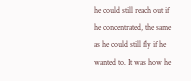he could still reach out if he concentrated, the same as he could still fly if he wanted to. It was how he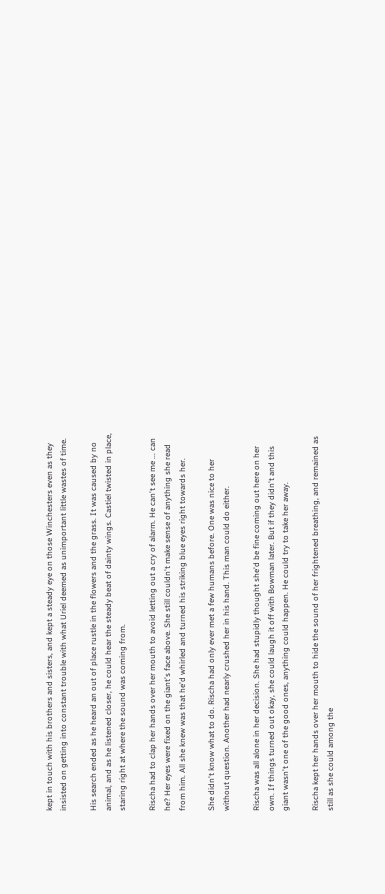kept in touch with his brothers and sisters, and kept a steady eye on those Winchesters even as they insisted on getting into constant trouble with what Uriel deemed as unimportant little wastes of time.

His search ended as he heard an out of place rustle in the flowers and the grass. It was caused by no animal, and as he listened closer, he could hear the steady beat of dainty wings. Castiel twisted in place, staring right at where the sound was coming from.

Rischa had to clap her hands over her mouth to avoid letting out a cry of alarm. He can't see me ... can he? Her eyes were fixed on the giant's face above. She still couldn't make sense of anything she read from him. All she knew was that he'd whirled and turned his striking blue eyes right towards her.

She didn't know what to do. Rischa had only ever met a few humans before. One was nice to her without question. Another had nearly crushed her in his hand. This man could do either.

Rischa was all alone in her decision. She had stupidly thought she'd be fine coming out here on her own. If things turned out okay, she could laugh it off with Bowman later. But if they didn't and this giant wasn't one of the good ones, anything could happen. He could try to take her away.

Rischa kept her hands over her mouth to hide the sound of her frightened breathing, and remained as still as she could among the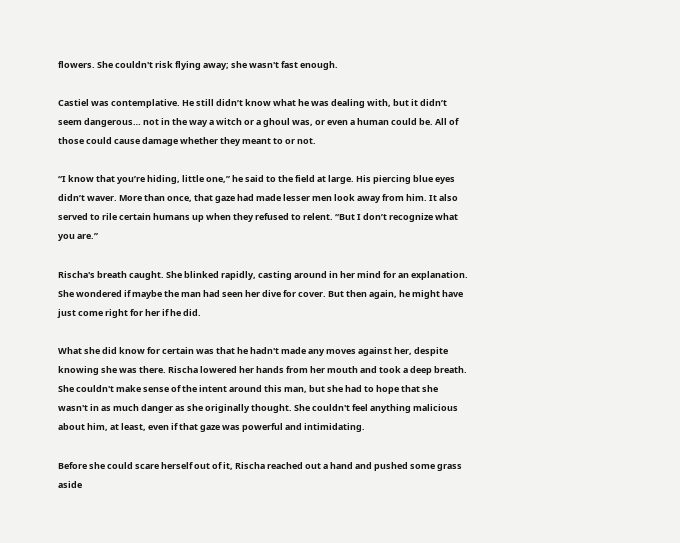flowers. She couldn't risk flying away; she wasn't fast enough.

Castiel was contemplative. He still didn’t know what he was dealing with, but it didn’t seem dangerous… not in the way a witch or a ghoul was, or even a human could be. All of those could cause damage whether they meant to or not.

“I know that you’re hiding, little one,” he said to the field at large. His piercing blue eyes didn’t waver. More than once, that gaze had made lesser men look away from him. It also served to rile certain humans up when they refused to relent. “But I don’t recognize what you are.”

Rischa's breath caught. She blinked rapidly, casting around in her mind for an explanation. She wondered if maybe the man had seen her dive for cover. But then again, he might have just come right for her if he did.

What she did know for certain was that he hadn't made any moves against her, despite knowing she was there. Rischa lowered her hands from her mouth and took a deep breath. She couldn't make sense of the intent around this man, but she had to hope that she wasn't in as much danger as she originally thought. She couldn't feel anything malicious about him, at least, even if that gaze was powerful and intimidating.

Before she could scare herself out of it, Rischa reached out a hand and pushed some grass aside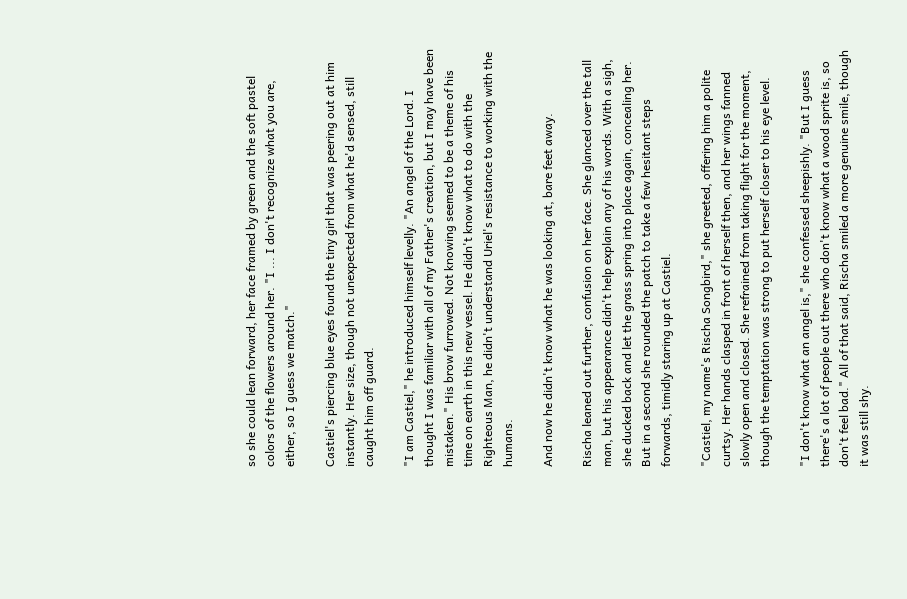so she could lean forward, her face framed by green and the soft pastel colors of the flowers around her. "I ... I don't recognize what you are, either, so I guess we match."

Castiel's piercing blue eyes found the tiny girl that was peering out at him instantly. Her size, though not unexpected from what he'd sensed, still caught him off guard.

"I am Castiel," he introduced himself levelly. "An angel of the Lord. I thought I was familiar with all of my Father's creation, but I may have been mistaken." His brow furrowed. Not knowing seemed to be a theme of his time on earth in this new vessel. He didn't know what to do with the Righteous Man, he didn't understand Uriel's resistance to working with the humans.

And now he didn't know what he was looking at, bare feet away.

Rischa leaned out further, confusion on her face. She glanced over the tall man, but his appearance didn't help explain any of his words. With a sigh, she ducked back and let the grass spring into place again, concealing her. But in a second she rounded the patch to take a few hesitant steps forwards, timidly staring up at Castiel.

"Castiel, my name's Rischa Songbird," she greeted, offering him a polite curtsy. Her hands clasped in front of herself then, and her wings fanned slowly open and closed. She refrained from taking flight for the moment, though the temptation was strong to put herself closer to his eye level.

"I don't know what an angel is," she confessed sheepishly. "But I guess there's a lot of people out there who don't know what a wood sprite is, so don't feel bad." All of that said, Rischa smiled a more genuine smile, though it was still shy.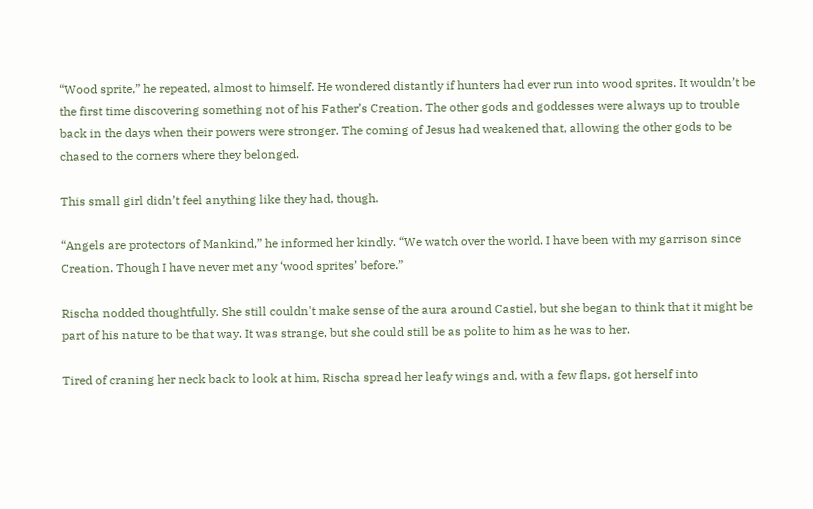“Wood sprite,” he repeated, almost to himself. He wondered distantly if hunters had ever run into wood sprites. It wouldn’t be the first time discovering something not of his Father’s Creation. The other gods and goddesses were always up to trouble back in the days when their powers were stronger. The coming of Jesus had weakened that, allowing the other gods to be chased to the corners where they belonged.

This small girl didn’t feel anything like they had, though.

“Angels are protectors of Mankind,” he informed her kindly. “We watch over the world. I have been with my garrison since Creation. Though I have never met any ‘wood sprites’ before.”

Rischa nodded thoughtfully. She still couldn't make sense of the aura around Castiel, but she began to think that it might be part of his nature to be that way. It was strange, but she could still be as polite to him as he was to her.

Tired of craning her neck back to look at him, Rischa spread her leafy wings and, with a few flaps, got herself into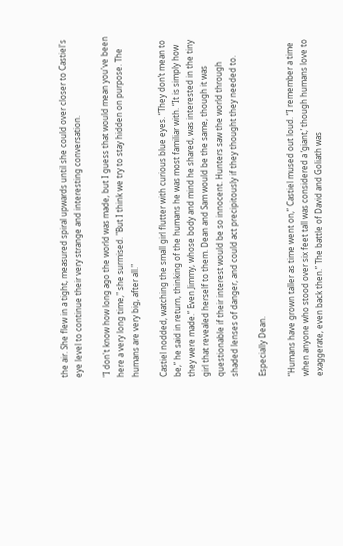the air. She flew in a tight, measured spiral upwards until she could over closer to Castiel's eye level to continue their very strange and interesting conversation.

"I don't know how long ago the world was made, but I guess that would mean you've been here a very long time," she surmised. "But I think we try to stay hidden on purpose. The humans are very big, after all."

Castiel nodded, watching the small girl flutter with curious blue eyes. “They don’t mean to be,” he said in return, thinking of the humans he was most familiar with. “It is simply how they were made.” Even Jimmy, whose body and mind he shared, was interested in the tiny girl that revealed herself to them. Dean and Sam would be the same, though it was questionable if their interest would be so innocent. Hunters saw the world through shaded lenses of danger, and could act precipitously if they thought they needed to.

Especially Dean.

“Humans have grown taller as time went on,” Castiel mused out loud. “I remember a time when anyone who stood over six feet tall was considered a ‘giant,’ though humans love to exaggerate, even back then.” The battle of David and Goliath was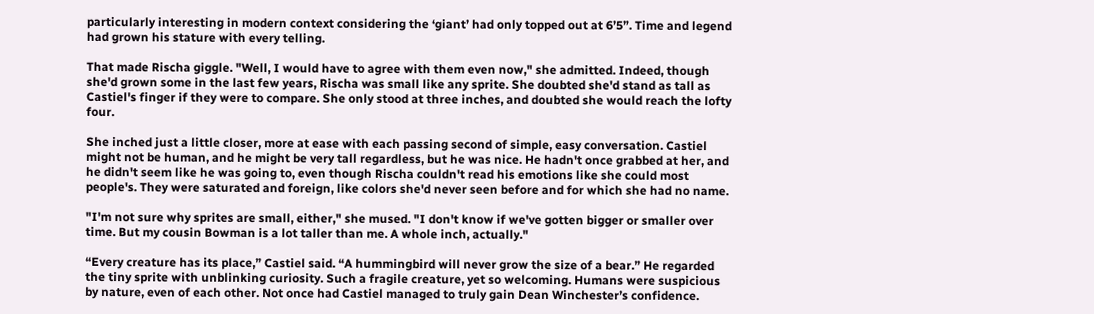particularly interesting in modern context considering the ‘giant’ had only topped out at 6’5”. Time and legend had grown his stature with every telling.

That made Rischa giggle. "Well, I would have to agree with them even now," she admitted. Indeed, though she'd grown some in the last few years, Rischa was small like any sprite. She doubted she'd stand as tall as Castiel's finger if they were to compare. She only stood at three inches, and doubted she would reach the lofty four.

She inched just a little closer, more at ease with each passing second of simple, easy conversation. Castiel might not be human, and he might be very tall regardless, but he was nice. He hadn't once grabbed at her, and he didn't seem like he was going to, even though Rischa couldn't read his emotions like she could most people's. They were saturated and foreign, like colors she'd never seen before and for which she had no name.

"I'm not sure why sprites are small, either," she mused. "I don't know if we've gotten bigger or smaller over time. But my cousin Bowman is a lot taller than me. A whole inch, actually."

“Every creature has its place,” Castiel said. “A hummingbird will never grow the size of a bear.” He regarded the tiny sprite with unblinking curiosity. Such a fragile creature, yet so welcoming. Humans were suspicious by nature, even of each other. Not once had Castiel managed to truly gain Dean Winchester’s confidence.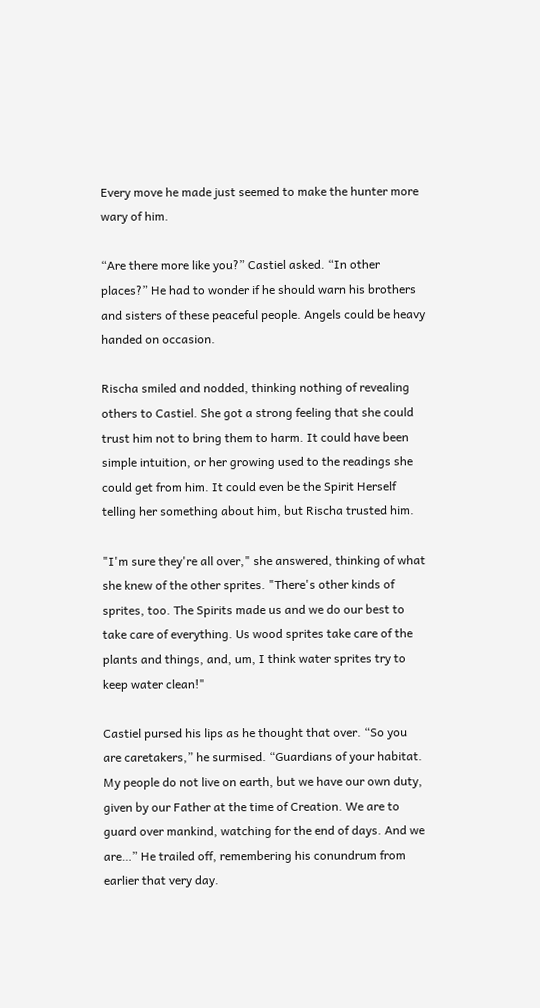Every move he made just seemed to make the hunter more wary of him.

“Are there more like you?” Castiel asked. “In other places?” He had to wonder if he should warn his brothers and sisters of these peaceful people. Angels could be heavy handed on occasion.

Rischa smiled and nodded, thinking nothing of revealing others to Castiel. She got a strong feeling that she could trust him not to bring them to harm. It could have been simple intuition, or her growing used to the readings she could get from him. It could even be the Spirit Herself telling her something about him, but Rischa trusted him.

"I'm sure they're all over," she answered, thinking of what she knew of the other sprites. "There's other kinds of sprites, too. The Spirits made us and we do our best to take care of everything. Us wood sprites take care of the plants and things, and, um, I think water sprites try to keep water clean!"

Castiel pursed his lips as he thought that over. “So you are caretakers,” he surmised. “Guardians of your habitat. My people do not live on earth, but we have our own duty, given by our Father at the time of Creation. We are to guard over mankind, watching for the end of days. And we are…” He trailed off, remembering his conundrum from earlier that very day.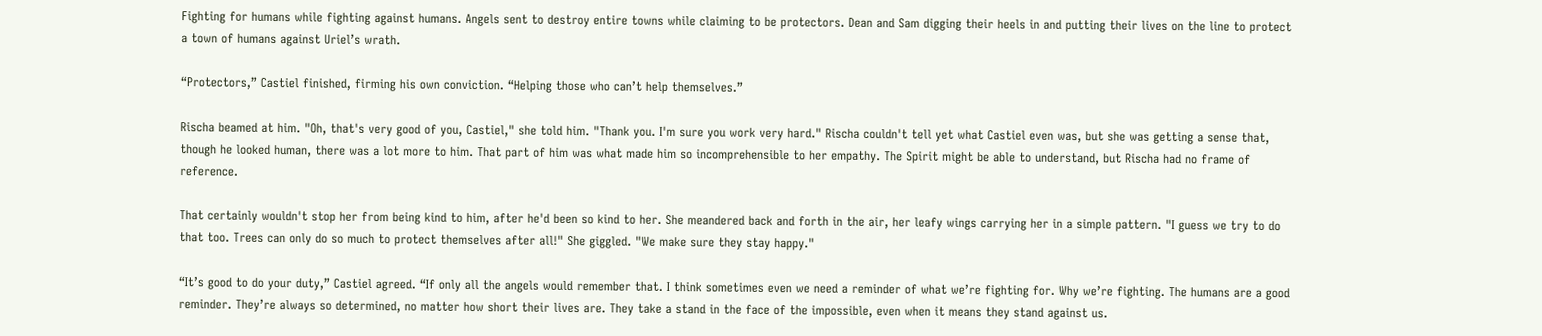Fighting for humans while fighting against humans. Angels sent to destroy entire towns while claiming to be protectors. Dean and Sam digging their heels in and putting their lives on the line to protect a town of humans against Uriel’s wrath.

“Protectors,” Castiel finished, firming his own conviction. “Helping those who can’t help themselves.”

Rischa beamed at him. "Oh, that's very good of you, Castiel," she told him. "Thank you. I'm sure you work very hard." Rischa couldn't tell yet what Castiel even was, but she was getting a sense that, though he looked human, there was a lot more to him. That part of him was what made him so incomprehensible to her empathy. The Spirit might be able to understand, but Rischa had no frame of reference.

That certainly wouldn't stop her from being kind to him, after he'd been so kind to her. She meandered back and forth in the air, her leafy wings carrying her in a simple pattern. "I guess we try to do that too. Trees can only do so much to protect themselves after all!" She giggled. "We make sure they stay happy."

“It’s good to do your duty,” Castiel agreed. “If only all the angels would remember that. I think sometimes even we need a reminder of what we’re fighting for. Why we’re fighting. The humans are a good reminder. They’re always so determined, no matter how short their lives are. They take a stand in the face of the impossible, even when it means they stand against us.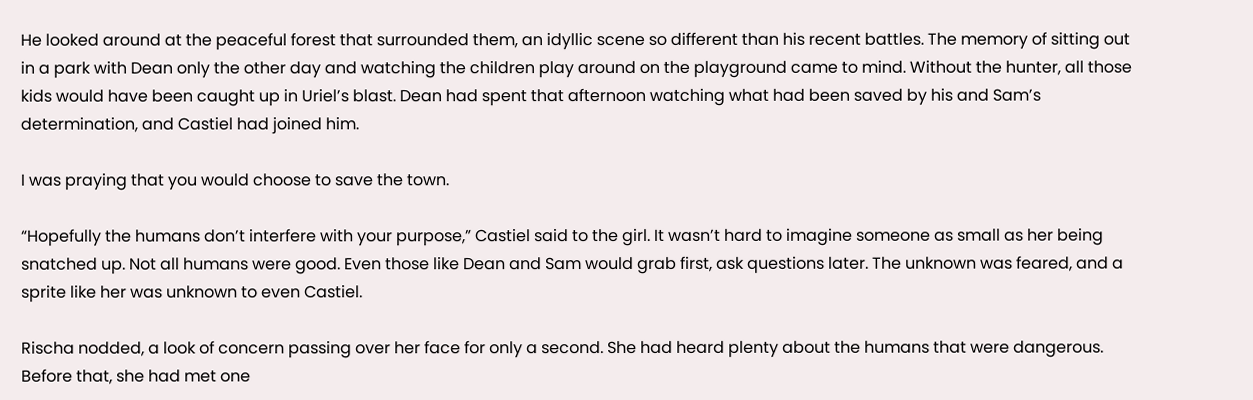He looked around at the peaceful forest that surrounded them, an idyllic scene so different than his recent battles. The memory of sitting out in a park with Dean only the other day and watching the children play around on the playground came to mind. Without the hunter, all those kids would have been caught up in Uriel’s blast. Dean had spent that afternoon watching what had been saved by his and Sam’s determination, and Castiel had joined him.

I was praying that you would choose to save the town.

“Hopefully the humans don’t interfere with your purpose,” Castiel said to the girl. It wasn’t hard to imagine someone as small as her being snatched up. Not all humans were good. Even those like Dean and Sam would grab first, ask questions later. The unknown was feared, and a sprite like her was unknown to even Castiel.

Rischa nodded, a look of concern passing over her face for only a second. She had heard plenty about the humans that were dangerous. Before that, she had met one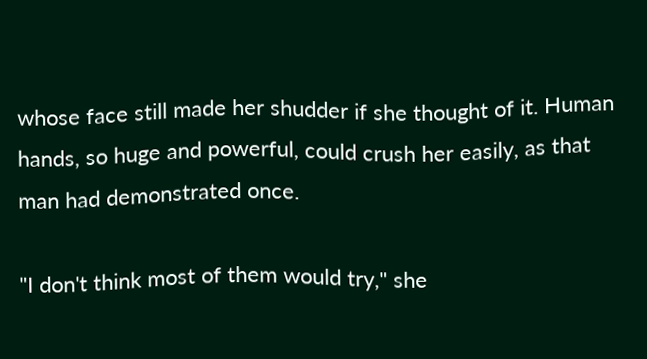whose face still made her shudder if she thought of it. Human hands, so huge and powerful, could crush her easily, as that man had demonstrated once.

"I don't think most of them would try," she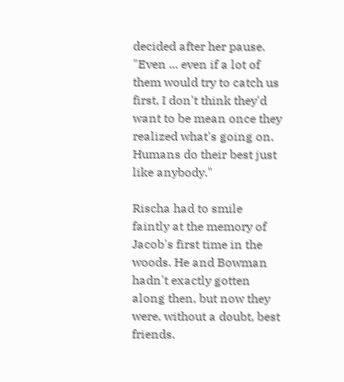decided after her pause. "Even ... even if a lot of them would try to catch us first, I don't think they'd want to be mean once they realized what's going on. Humans do their best just like anybody."

Rischa had to smile faintly at the memory of Jacob's first time in the woods. He and Bowman hadn't exactly gotten along then, but now they were, without a doubt, best friends.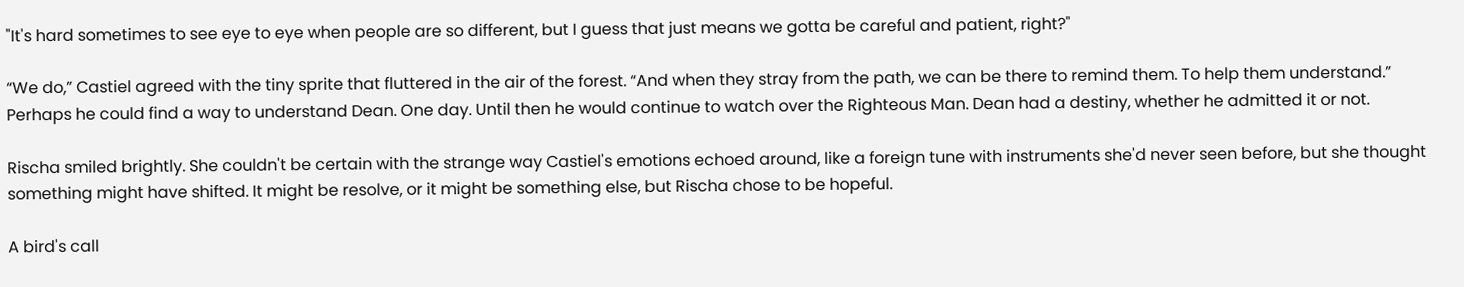"It's hard sometimes to see eye to eye when people are so different, but I guess that just means we gotta be careful and patient, right?"

“We do,” Castiel agreed with the tiny sprite that fluttered in the air of the forest. “And when they stray from the path, we can be there to remind them. To help them understand.” Perhaps he could find a way to understand Dean. One day. Until then he would continue to watch over the Righteous Man. Dean had a destiny, whether he admitted it or not.

Rischa smiled brightly. She couldn't be certain with the strange way Castiel's emotions echoed around, like a foreign tune with instruments she'd never seen before, but she thought something might have shifted. It might be resolve, or it might be something else, but Rischa chose to be hopeful.

A bird's call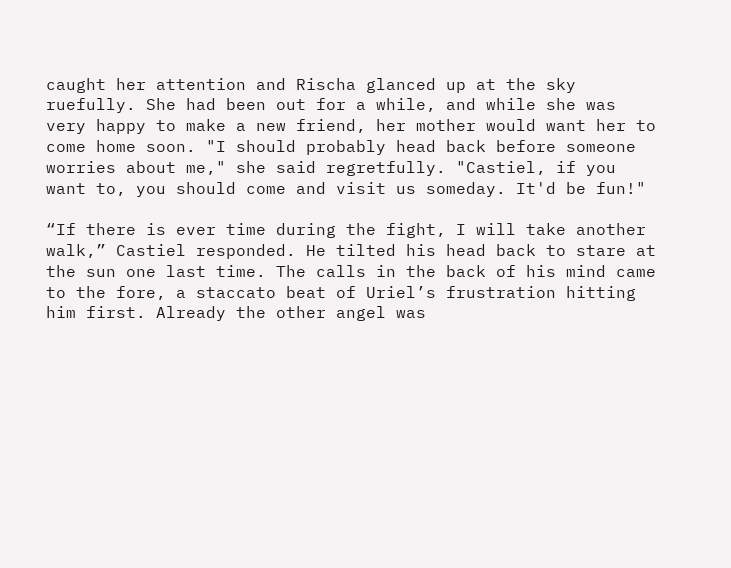caught her attention and Rischa glanced up at the sky ruefully. She had been out for a while, and while she was very happy to make a new friend, her mother would want her to come home soon. "I should probably head back before someone worries about me," she said regretfully. "Castiel, if you want to, you should come and visit us someday. It'd be fun!"

“If there is ever time during the fight, I will take another walk,” Castiel responded. He tilted his head back to stare at the sun one last time. The calls in the back of his mind came to the fore, a staccato beat of Uriel’s frustration hitting him first. Already the other angel was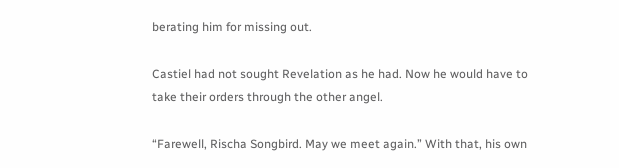berating him for missing out.

Castiel had not sought Revelation as he had. Now he would have to take their orders through the other angel.

“Farewell, Rischa Songbird. May we meet again.” With that, his own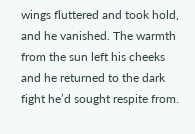wings fluttered and took hold, and he vanished. The warmth from the sun left his cheeks and he returned to the dark fight he’d sought respite from.